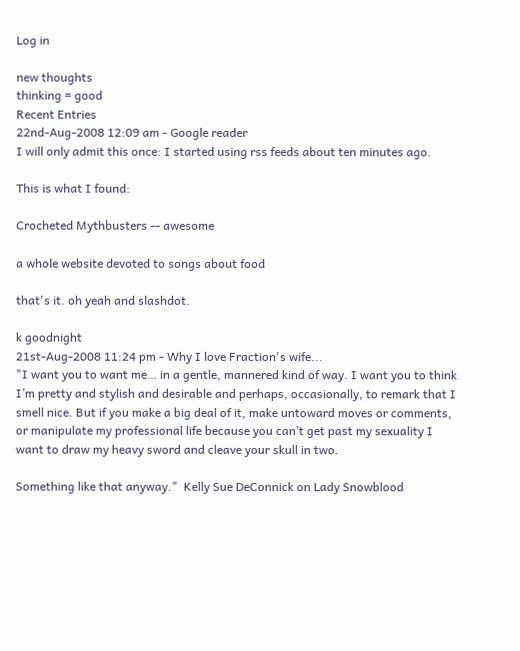Log in

new thoughts
thinking = good
Recent Entries
22nd-Aug-2008 12:09 am - Google reader
I will only admit this once: I started using rss feeds about ten minutes ago.

This is what I found:

Crocheted Mythbusters -- awesome

a whole website devoted to songs about food

that's it. oh yeah and slashdot.

k goodnight
21st-Aug-2008 11:24 pm - Why I love Fraction's wife...
"I want you to want me… in a gentle, mannered kind of way. I want you to think I’m pretty and stylish and desirable and perhaps, occasionally, to remark that I smell nice. But if you make a big deal of it, make untoward moves or comments, or manipulate my professional life because you can’t get past my sexuality I want to draw my heavy sword and cleave your skull in two.

Something like that anyway."  Kelly Sue DeConnick on Lady Snowblood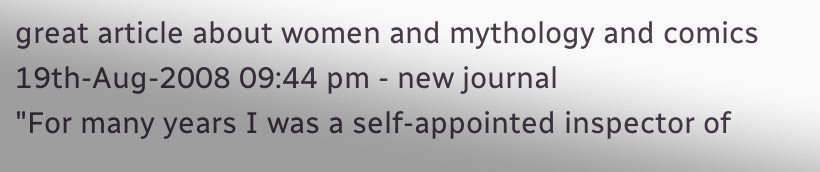great article about women and mythology and comics
19th-Aug-2008 09:44 pm - new journal
"For many years I was a self-appointed inspector of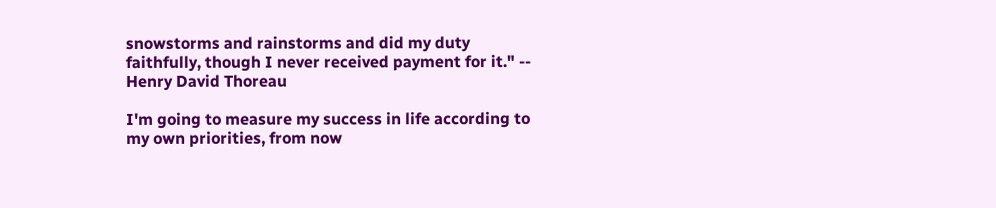snowstorms and rainstorms and did my duty faithfully, though I never received payment for it." -- Henry David Thoreau

I'm going to measure my success in life according to my own priorities, from now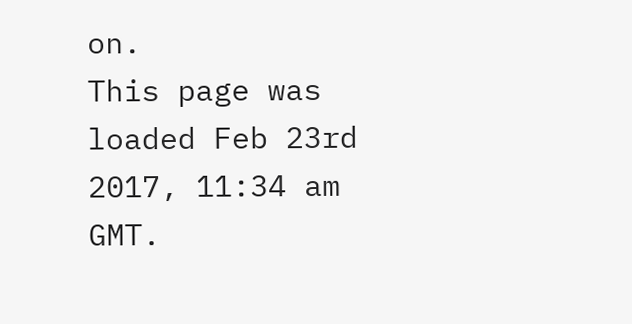on.
This page was loaded Feb 23rd 2017, 11:34 am GMT.